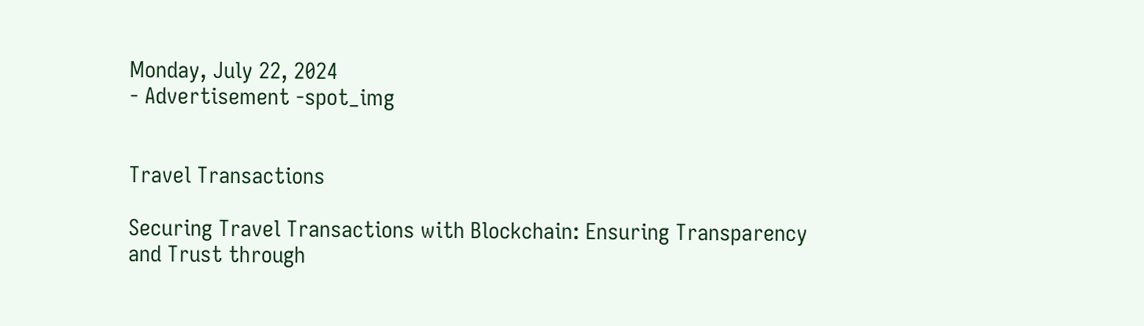Monday, July 22, 2024
- Advertisement -spot_img


Travel Transactions

Securing Travel Transactions with Blockchain: Ensuring Transparency and Trust through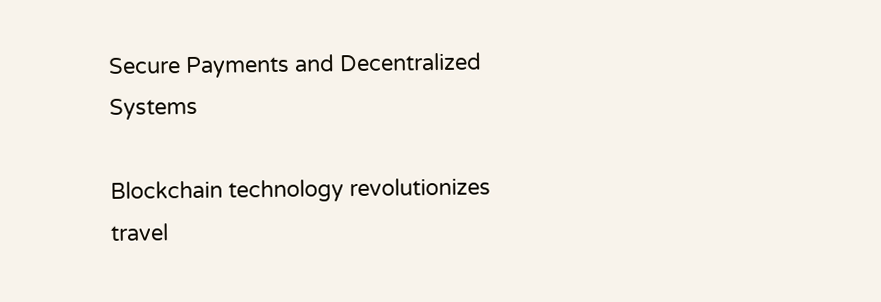Secure Payments and Decentralized Systems

Blockchain technology revolutionizes travel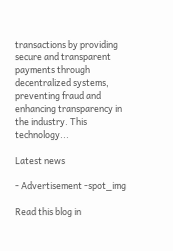transactions by providing secure and transparent payments through decentralized systems, preventing fraud and enhancing transparency in the industry. This technology...

Latest news

- Advertisement -spot_img

Read this blog in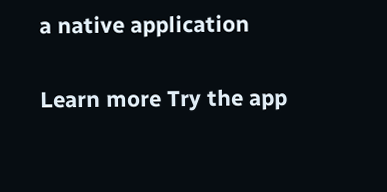a native application

Learn more Try the app